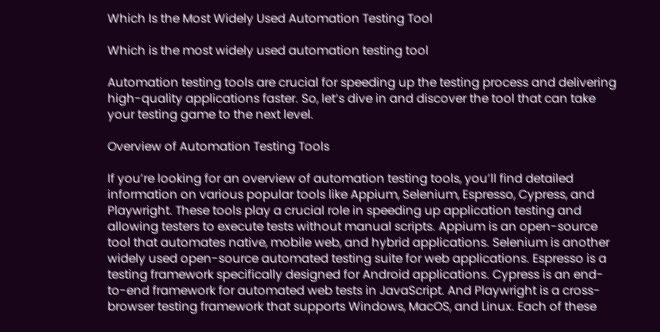Which Is the Most Widely Used Automation Testing Tool

Which is the most widely used automation testing tool

Automation testing tools are crucial for speeding up the testing process and delivering high-quality applications faster. So, let’s dive in and discover the tool that can take your testing game to the next level.

Overview of Automation Testing Tools

If you’re looking for an overview of automation testing tools, you’ll find detailed information on various popular tools like Appium, Selenium, Espresso, Cypress, and Playwright. These tools play a crucial role in speeding up application testing and allowing testers to execute tests without manual scripts. Appium is an open-source tool that automates native, mobile web, and hybrid applications. Selenium is another widely used open-source automated testing suite for web applications. Espresso is a testing framework specifically designed for Android applications. Cypress is an end-to-end framework for automated web tests in JavaScript. And Playwright is a cross-browser testing framework that supports Windows, MacOS, and Linux. Each of these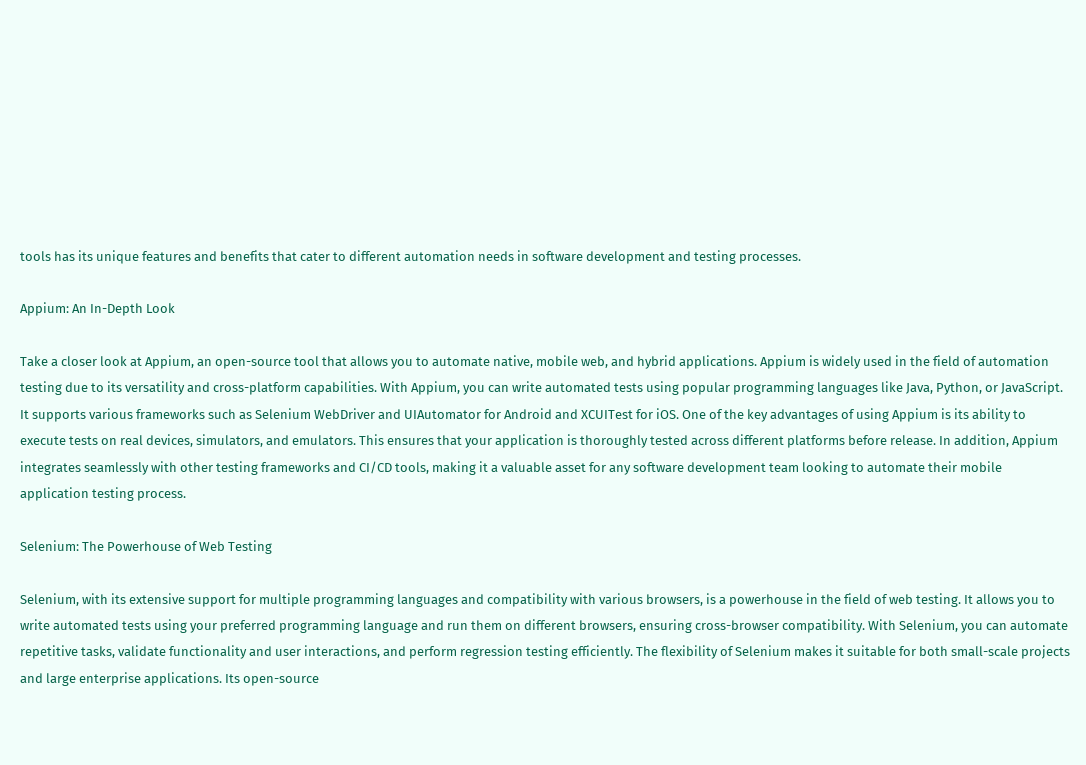tools has its unique features and benefits that cater to different automation needs in software development and testing processes.

Appium: An In-Depth Look

Take a closer look at Appium, an open-source tool that allows you to automate native, mobile web, and hybrid applications. Appium is widely used in the field of automation testing due to its versatility and cross-platform capabilities. With Appium, you can write automated tests using popular programming languages like Java, Python, or JavaScript. It supports various frameworks such as Selenium WebDriver and UIAutomator for Android and XCUITest for iOS. One of the key advantages of using Appium is its ability to execute tests on real devices, simulators, and emulators. This ensures that your application is thoroughly tested across different platforms before release. In addition, Appium integrates seamlessly with other testing frameworks and CI/CD tools, making it a valuable asset for any software development team looking to automate their mobile application testing process.

Selenium: The Powerhouse of Web Testing

Selenium, with its extensive support for multiple programming languages and compatibility with various browsers, is a powerhouse in the field of web testing. It allows you to write automated tests using your preferred programming language and run them on different browsers, ensuring cross-browser compatibility. With Selenium, you can automate repetitive tasks, validate functionality and user interactions, and perform regression testing efficiently. The flexibility of Selenium makes it suitable for both small-scale projects and large enterprise applications. Its open-source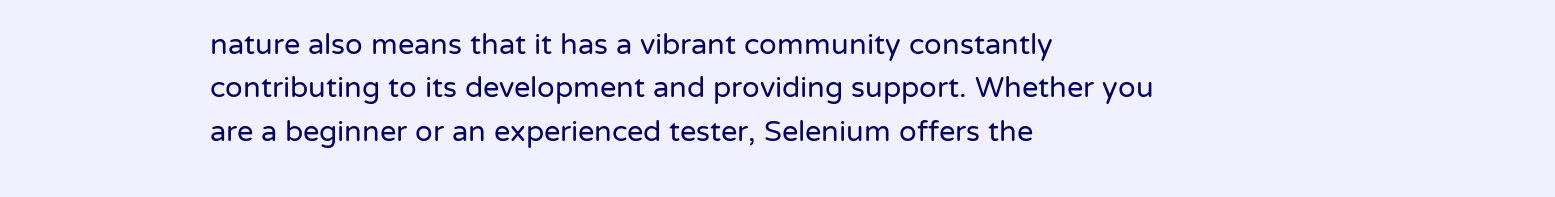nature also means that it has a vibrant community constantly contributing to its development and providing support. Whether you are a beginner or an experienced tester, Selenium offers the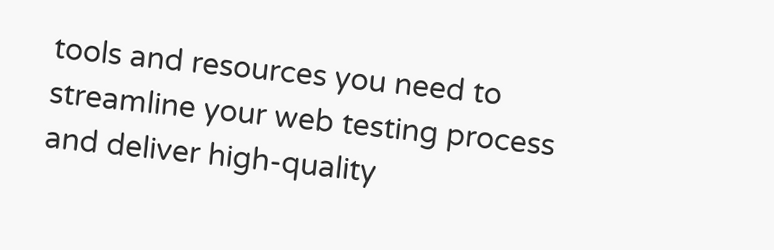tools and resources you need to streamline your web testing process and deliver high-quality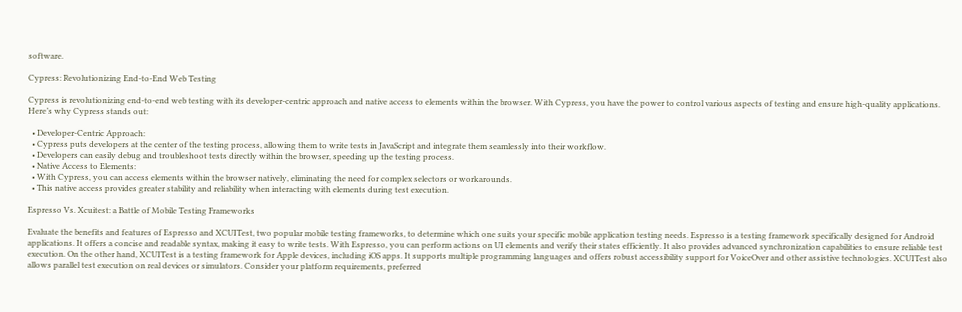software.

Cypress: Revolutionizing End-to-End Web Testing

Cypress is revolutionizing end-to-end web testing with its developer-centric approach and native access to elements within the browser. With Cypress, you have the power to control various aspects of testing and ensure high-quality applications. Here’s why Cypress stands out:

  • Developer-Centric Approach:
  • Cypress puts developers at the center of the testing process, allowing them to write tests in JavaScript and integrate them seamlessly into their workflow.
  • Developers can easily debug and troubleshoot tests directly within the browser, speeding up the testing process.
  • Native Access to Elements:
  • With Cypress, you can access elements within the browser natively, eliminating the need for complex selectors or workarounds.
  • This native access provides greater stability and reliability when interacting with elements during test execution.

Espresso Vs. Xcuitest: a Battle of Mobile Testing Frameworks

Evaluate the benefits and features of Espresso and XCUITest, two popular mobile testing frameworks, to determine which one suits your specific mobile application testing needs. Espresso is a testing framework specifically designed for Android applications. It offers a concise and readable syntax, making it easy to write tests. With Espresso, you can perform actions on UI elements and verify their states efficiently. It also provides advanced synchronization capabilities to ensure reliable test execution. On the other hand, XCUITest is a testing framework for Apple devices, including iOS apps. It supports multiple programming languages and offers robust accessibility support for VoiceOver and other assistive technologies. XCUITest also allows parallel test execution on real devices or simulators. Consider your platform requirements, preferred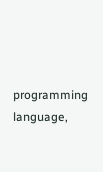programming language,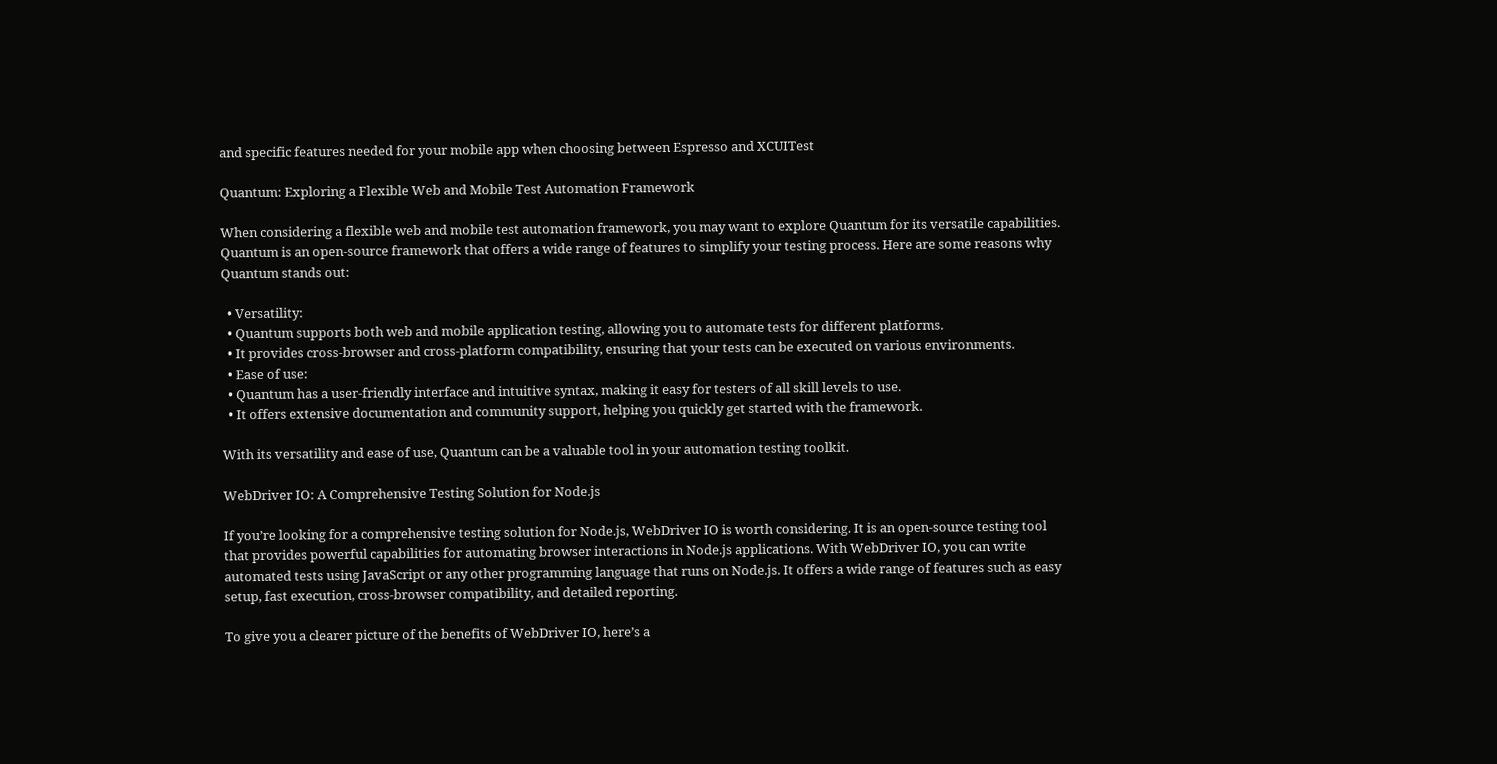and specific features needed for your mobile app when choosing between Espresso and XCUITest

Quantum: Exploring a Flexible Web and Mobile Test Automation Framework

When considering a flexible web and mobile test automation framework, you may want to explore Quantum for its versatile capabilities. Quantum is an open-source framework that offers a wide range of features to simplify your testing process. Here are some reasons why Quantum stands out:

  • Versatility:
  • Quantum supports both web and mobile application testing, allowing you to automate tests for different platforms.
  • It provides cross-browser and cross-platform compatibility, ensuring that your tests can be executed on various environments.
  • Ease of use:
  • Quantum has a user-friendly interface and intuitive syntax, making it easy for testers of all skill levels to use.
  • It offers extensive documentation and community support, helping you quickly get started with the framework.

With its versatility and ease of use, Quantum can be a valuable tool in your automation testing toolkit.

WebDriver IO: A Comprehensive Testing Solution for Node.js

If you’re looking for a comprehensive testing solution for Node.js, WebDriver IO is worth considering. It is an open-source testing tool that provides powerful capabilities for automating browser interactions in Node.js applications. With WebDriver IO, you can write automated tests using JavaScript or any other programming language that runs on Node.js. It offers a wide range of features such as easy setup, fast execution, cross-browser compatibility, and detailed reporting.

To give you a clearer picture of the benefits of WebDriver IO, here’s a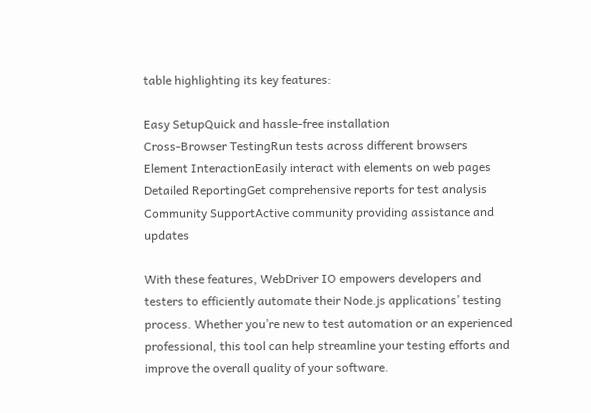table highlighting its key features:

Easy SetupQuick and hassle-free installation
Cross-Browser TestingRun tests across different browsers
Element InteractionEasily interact with elements on web pages
Detailed ReportingGet comprehensive reports for test analysis
Community SupportActive community providing assistance and updates

With these features, WebDriver IO empowers developers and testers to efficiently automate their Node.js applications’ testing process. Whether you’re new to test automation or an experienced professional, this tool can help streamline your testing efforts and improve the overall quality of your software.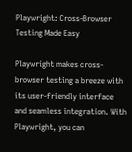Playwright: Cross-Browser Testing Made Easy

Playwright makes cross-browser testing a breeze with its user-friendly interface and seamless integration. With Playwright, you can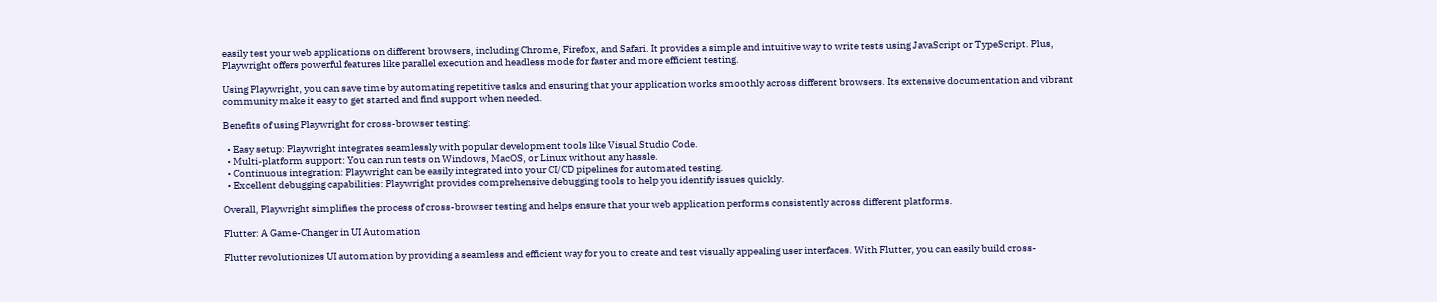easily test your web applications on different browsers, including Chrome, Firefox, and Safari. It provides a simple and intuitive way to write tests using JavaScript or TypeScript. Plus, Playwright offers powerful features like parallel execution and headless mode for faster and more efficient testing.

Using Playwright, you can save time by automating repetitive tasks and ensuring that your application works smoothly across different browsers. Its extensive documentation and vibrant community make it easy to get started and find support when needed.

Benefits of using Playwright for cross-browser testing:

  • Easy setup: Playwright integrates seamlessly with popular development tools like Visual Studio Code.
  • Multi-platform support: You can run tests on Windows, MacOS, or Linux without any hassle.
  • Continuous integration: Playwright can be easily integrated into your CI/CD pipelines for automated testing.
  • Excellent debugging capabilities: Playwright provides comprehensive debugging tools to help you identify issues quickly.

Overall, Playwright simplifies the process of cross-browser testing and helps ensure that your web application performs consistently across different platforms.

Flutter: A Game-Changer in UI Automation

Flutter revolutionizes UI automation by providing a seamless and efficient way for you to create and test visually appealing user interfaces. With Flutter, you can easily build cross-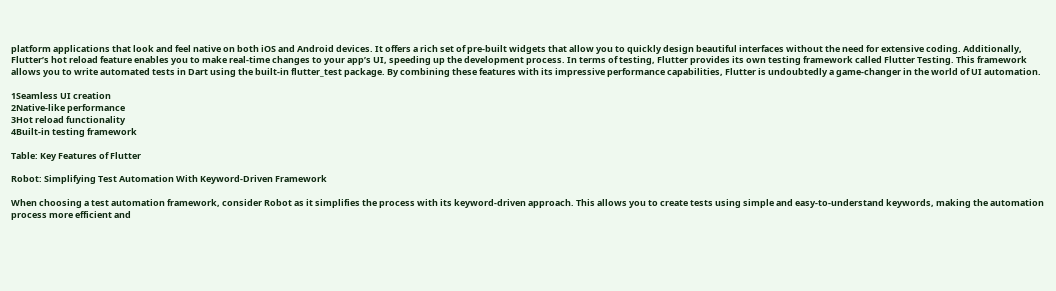platform applications that look and feel native on both iOS and Android devices. It offers a rich set of pre-built widgets that allow you to quickly design beautiful interfaces without the need for extensive coding. Additionally, Flutter’s hot reload feature enables you to make real-time changes to your app’s UI, speeding up the development process. In terms of testing, Flutter provides its own testing framework called Flutter Testing. This framework allows you to write automated tests in Dart using the built-in flutter_test package. By combining these features with its impressive performance capabilities, Flutter is undoubtedly a game-changer in the world of UI automation.

1Seamless UI creation
2Native-like performance
3Hot reload functionality
4Built-in testing framework

Table: Key Features of Flutter

Robot: Simplifying Test Automation With Keyword-Driven Framework

When choosing a test automation framework, consider Robot as it simplifies the process with its keyword-driven approach. This allows you to create tests using simple and easy-to-understand keywords, making the automation process more efficient and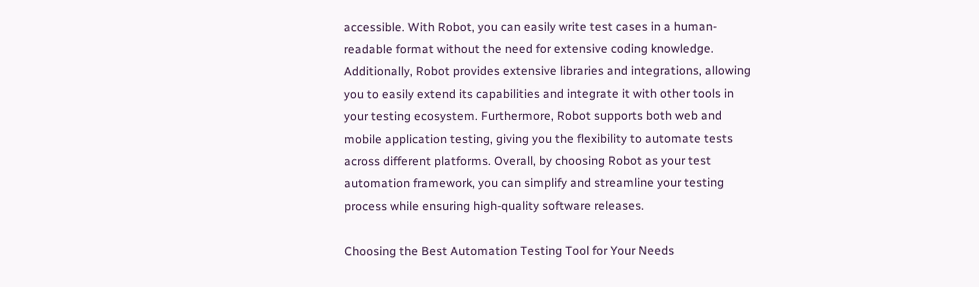accessible. With Robot, you can easily write test cases in a human-readable format without the need for extensive coding knowledge. Additionally, Robot provides extensive libraries and integrations, allowing you to easily extend its capabilities and integrate it with other tools in your testing ecosystem. Furthermore, Robot supports both web and mobile application testing, giving you the flexibility to automate tests across different platforms. Overall, by choosing Robot as your test automation framework, you can simplify and streamline your testing process while ensuring high-quality software releases.

Choosing the Best Automation Testing Tool for Your Needs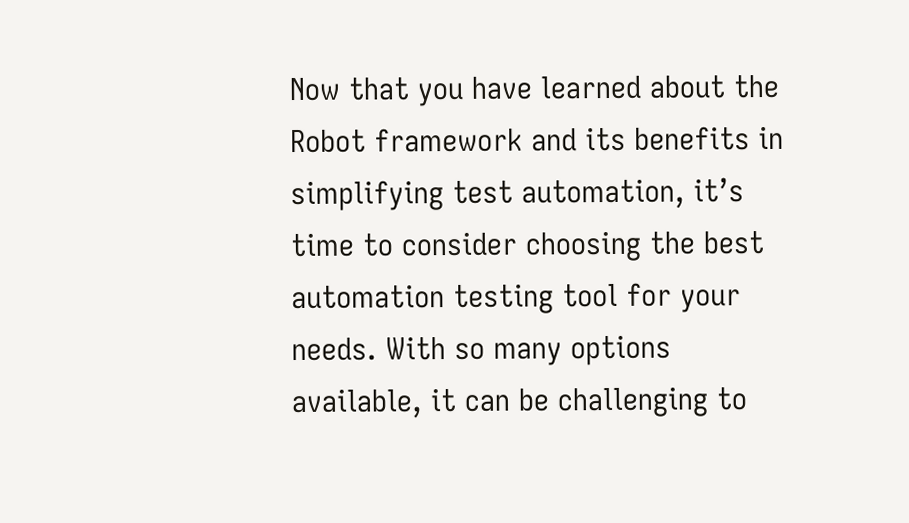Now that you have learned about the Robot framework and its benefits in simplifying test automation, it’s time to consider choosing the best automation testing tool for your needs. With so many options available, it can be challenging to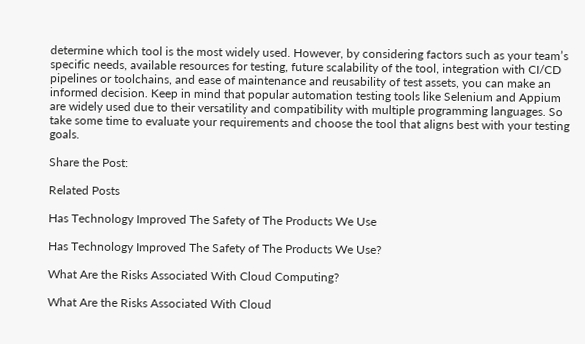determine which tool is the most widely used. However, by considering factors such as your team’s specific needs, available resources for testing, future scalability of the tool, integration with CI/CD pipelines or toolchains, and ease of maintenance and reusability of test assets, you can make an informed decision. Keep in mind that popular automation testing tools like Selenium and Appium are widely used due to their versatility and compatibility with multiple programming languages. So take some time to evaluate your requirements and choose the tool that aligns best with your testing goals.

Share the Post:

Related Posts

Has Technology Improved The Safety of The Products We Use

Has Technology Improved The Safety of The Products We Use?

What Are the Risks Associated With Cloud Computing?

What Are the Risks Associated With Cloud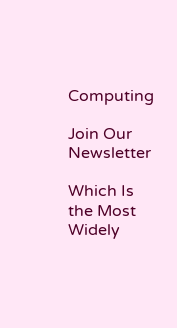Computing

Join Our Newsletter

Which Is the Most Widely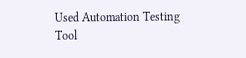Used Automation Testing Tool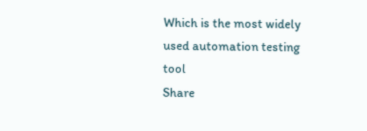Which is the most widely used automation testing tool
Share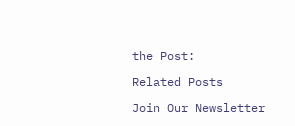the Post:

Related Posts

Join Our Newsletter